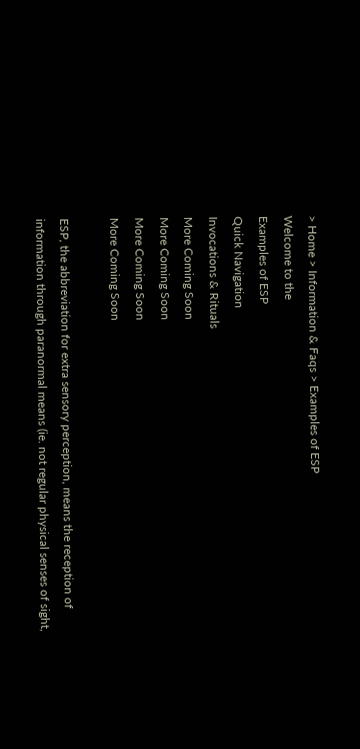> Home > Information & Faqs > Examples of ESP
Welcome to the
Examples of ESP
Quick Navigation
Invocations & Rituals
More Coming Soon
More Coming Soon
More Coming Soon
More Coming Soon

ESP, the abbreviation for extra sensory perception, means the reception of
information through paranormal means (ie. not regular physical senses of sight,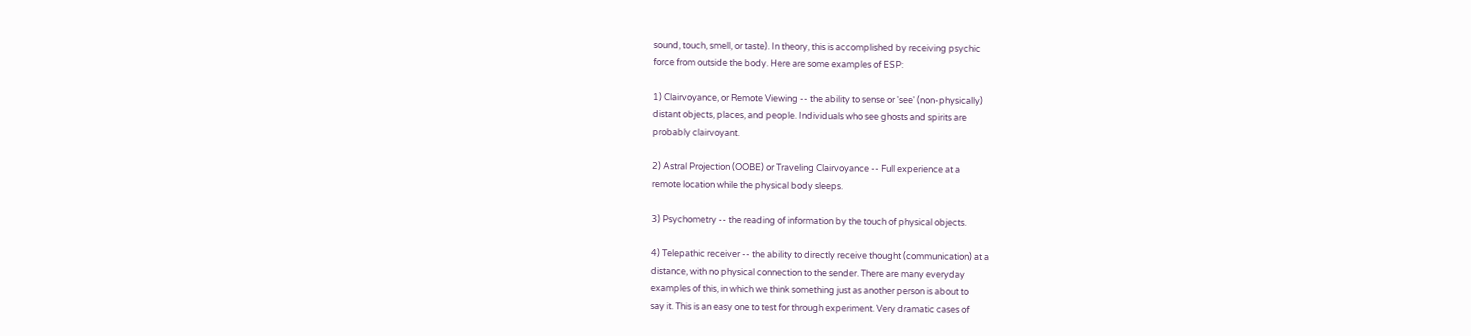sound, touch, smell, or taste). In theory, this is accomplished by receiving psychic
force from outside the body. Here are some examples of ESP:

1) Clairvoyance, or Remote Viewing -- the ability to sense or 'see' (non-physically)
distant objects, places, and people. Individuals who see ghosts and spirits are
probably clairvoyant.

2) Astral Projection (OOBE) or Traveling Clairvoyance -- Full experience at a
remote location while the physical body sleeps.

3) Psychometry -- the reading of information by the touch of physical objects.

4) Telepathic receiver -- the ability to directly receive thought (communication) at a
distance, with no physical connection to the sender. There are many everyday
examples of this, in which we think something just as another person is about to
say it. This is an easy one to test for through experiment. Very dramatic cases of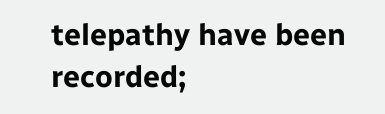telepathy have been recorded;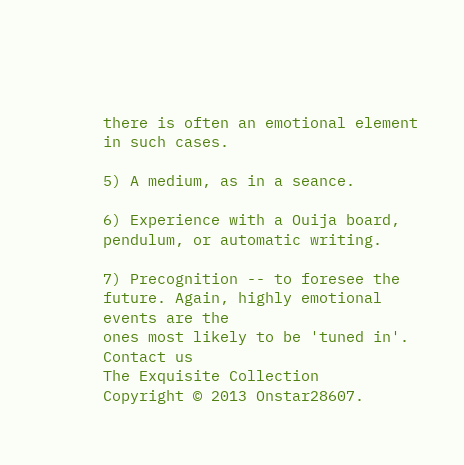there is often an emotional element in such cases.

5) A medium, as in a seance.

6) Experience with a Ouija board, pendulum, or automatic writing.

7) Precognition -- to foresee the future. Again, highly emotional events are the
ones most likely to be 'tuned in'.
Contact us
The Exquisite Collection
Copyright © 2013 Onstar28607.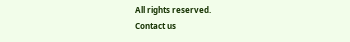All rights reserved.
Contact us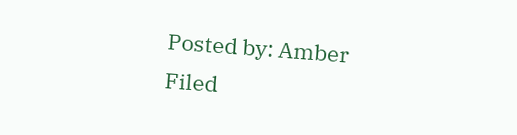Posted by: Amber
Filed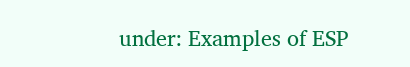under: Examples of ESP